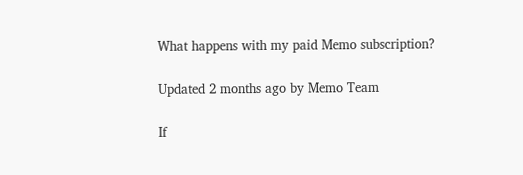What happens with my paid Memo subscription?

Updated 2 months ago by Memo Team

If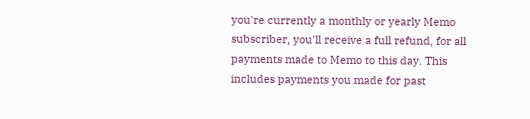you're currently a monthly or yearly Memo subscriber, you'll receive a full refund, for all payments made to Memo to this day. This includes payments you made for past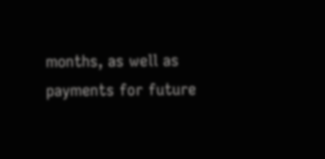months, as well as payments for future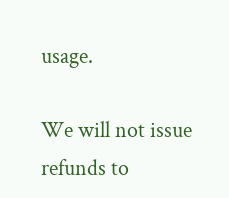usage.

We will not issue refunds to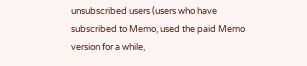unsubscribed users (users who have subscribed to Memo, used the paid Memo version for a while,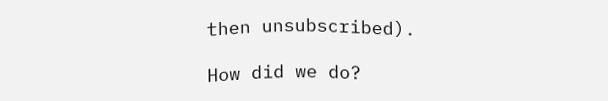then unsubscribed).

How did we do?